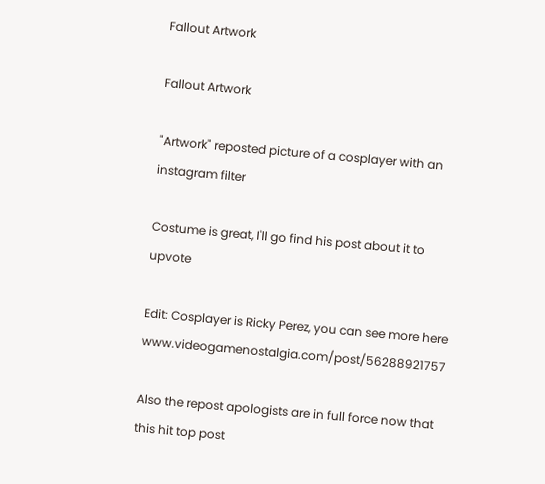Fallout Artwork

Fallout Artwork

"Artwork" reposted picture of a cosplayer with an instagram filter

Costume is great, I'll go find his post about it to upvote

Edit: Cosplayer is Ricky Perez, you can see more here www.videogamenostalgia.com/post/56288921757

Also the repost apologists are in full force now that this hit top post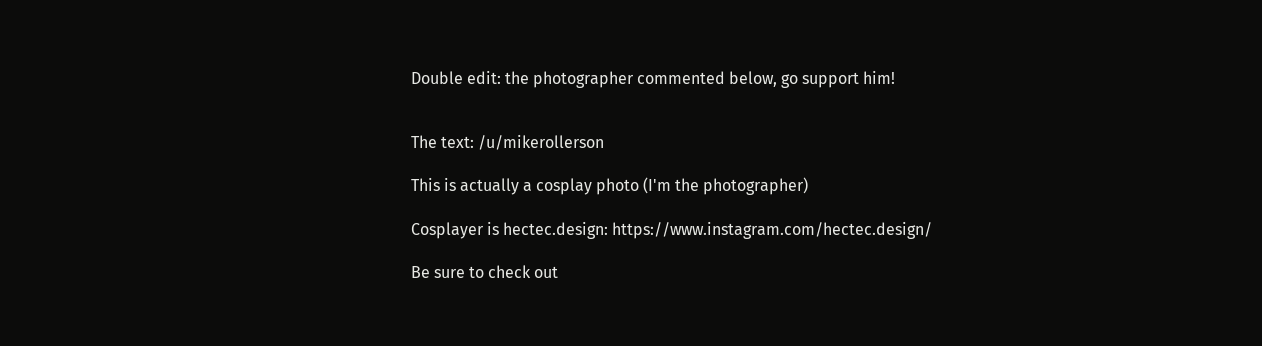Double edit: the photographer commented below, go support him!


The text: /u/mikerollerson

This is actually a cosplay photo (I'm the photographer)

Cosplayer is hectec.design: https://www.instagram.com/hectec.design/

Be sure to check out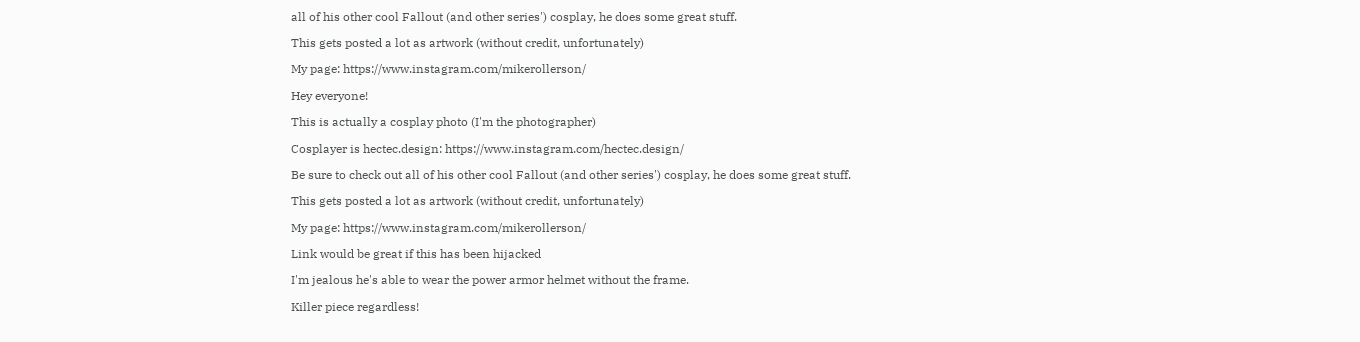all of his other cool Fallout (and other series') cosplay, he does some great stuff.

This gets posted a lot as artwork (without credit, unfortunately)

My page: https://www.instagram.com/mikerollerson/

Hey everyone!

This is actually a cosplay photo (I'm the photographer)

Cosplayer is hectec.design: https://www.instagram.com/hectec.design/

Be sure to check out all of his other cool Fallout (and other series') cosplay, he does some great stuff.

This gets posted a lot as artwork (without credit, unfortunately)

My page: https://www.instagram.com/mikerollerson/

Link would be great if this has been hijacked

I'm jealous he's able to wear the power armor helmet without the frame.

Killer piece regardless!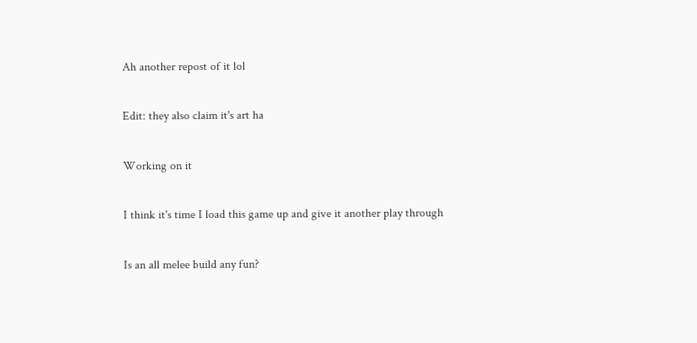Ah another repost of it lol

Edit: they also claim it's art ha

Working on it

I think it's time I load this game up and give it another play through

Is an all melee build any fun?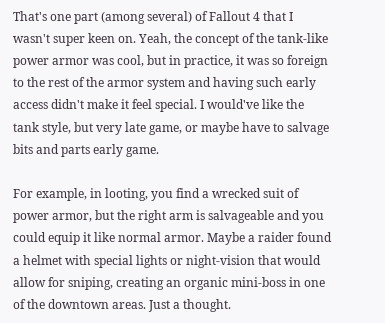That's one part (among several) of Fallout 4 that I wasn't super keen on. Yeah, the concept of the tank-like power armor was cool, but in practice, it was so foreign to the rest of the armor system and having such early access didn't make it feel special. I would've like the tank style, but very late game, or maybe have to salvage bits and parts early game.

For example, in looting, you find a wrecked suit of power armor, but the right arm is salvageable and you could equip it like normal armor. Maybe a raider found a helmet with special lights or night-vision that would allow for sniping, creating an organic mini-boss in one of the downtown areas. Just a thought.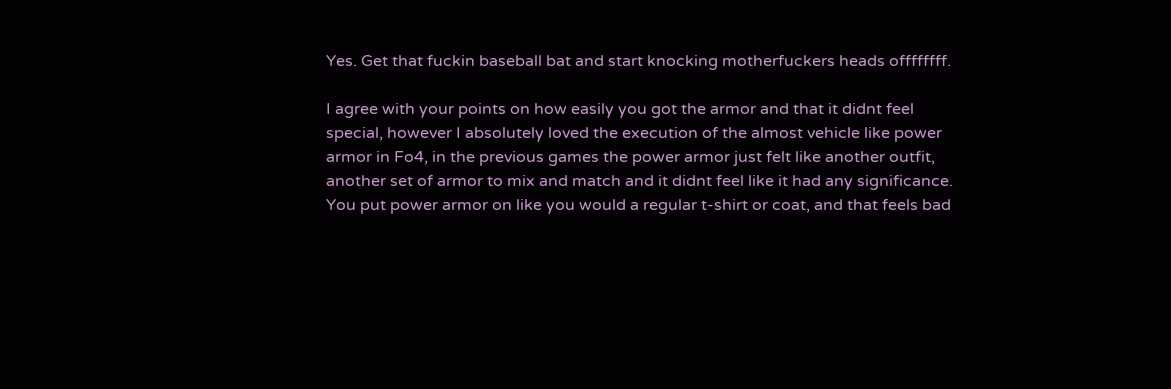Yes. Get that fuckin baseball bat and start knocking motherfuckers heads offffffff.

I agree with your points on how easily you got the armor and that it didnt feel special, however I absolutely loved the execution of the almost vehicle like power armor in Fo4, in the previous games the power armor just felt like another outfit, another set of armor to mix and match and it didnt feel like it had any significance. You put power armor on like you would a regular t-shirt or coat, and that feels bad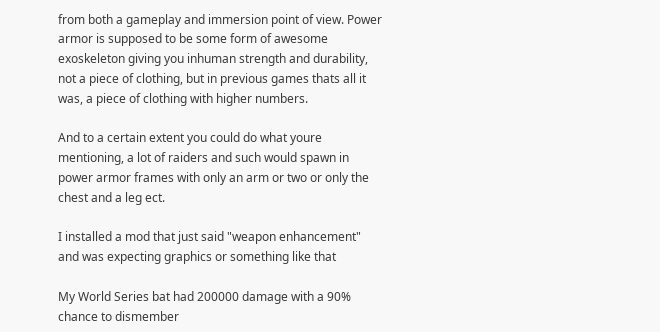from both a gameplay and immersion point of view. Power armor is supposed to be some form of awesome exoskeleton giving you inhuman strength and durability, not a piece of clothing, but in previous games thats all it was, a piece of clothing with higher numbers.

And to a certain extent you could do what youre mentioning, a lot of raiders and such would spawn in power armor frames with only an arm or two or only the chest and a leg ect.

I installed a mod that just said "weapon enhancement" and was expecting graphics or something like that

My World Series bat had 200000 damage with a 90% chance to dismember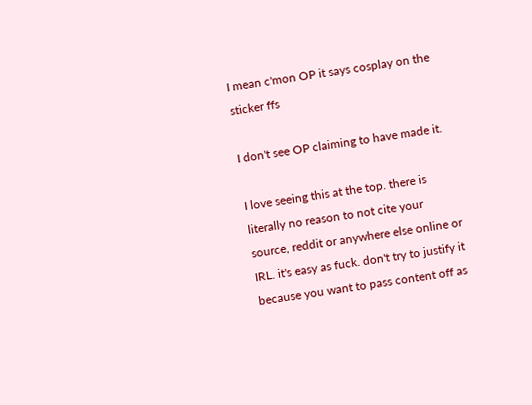I mean c'mon OP it says cosplay on the sticker ffs

I don't see OP claiming to have made it.

I love seeing this at the top. there is literally no reason to not cite your source, reddit or anywhere else online or IRL. it's easy as fuck. don't try to justify it because you want to pass content off as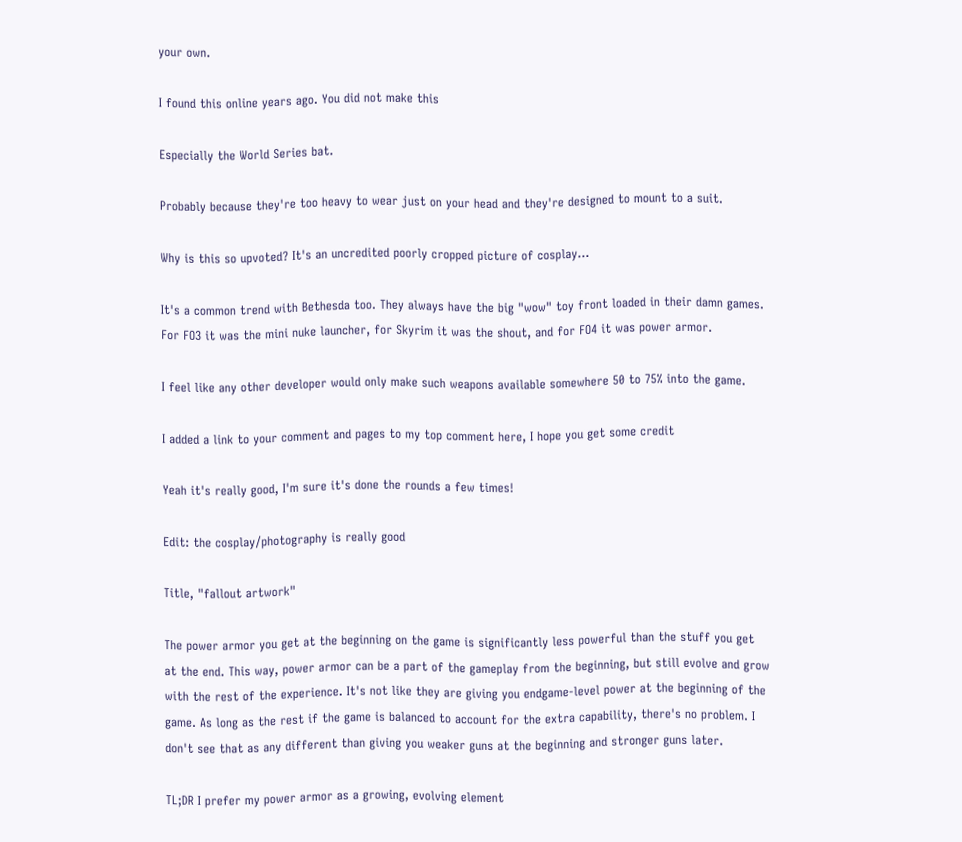your own.

I found this online years ago. You did not make this

Especially the World Series bat.

Probably because they're too heavy to wear just on your head and they're designed to mount to a suit.

Why is this so upvoted? It's an uncredited poorly cropped picture of cosplay...

It's a common trend with Bethesda too. They always have the big "wow" toy front loaded in their damn games. For FO3 it was the mini nuke launcher, for Skyrim it was the shout, and for FO4 it was power armor.

I feel like any other developer would only make such weapons available somewhere 50 to 75% into the game.

I added a link to your comment and pages to my top comment here, I hope you get some credit

Yeah it's really good, I'm sure it's done the rounds a few times!

Edit: the cosplay/photography is really good

Title, "fallout artwork"

The power armor you get at the beginning on the game is significantly less powerful than the stuff you get at the end. This way, power armor can be a part of the gameplay from the beginning, but still evolve and grow with the rest of the experience. It's not like they are giving you endgame-level power at the beginning of the game. As long as the rest if the game is balanced to account for the extra capability, there's no problem. I don't see that as any different than giving you weaker guns at the beginning and stronger guns later.

TL;DR I prefer my power armor as a growing, evolving element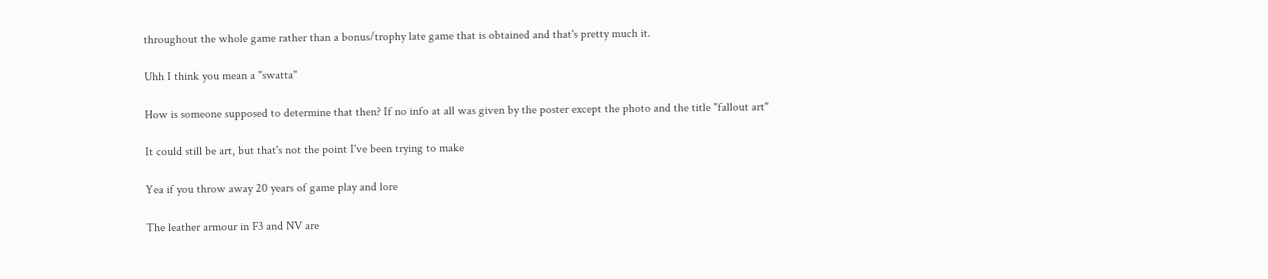throughout the whole game rather than a bonus/trophy late game that is obtained and that's pretty much it.

Uhh I think you mean a "swatta"

How is someone supposed to determine that then? If no info at all was given by the poster except the photo and the title "fallout art"

It could still be art, but that's not the point I've been trying to make

Yea if you throw away 20 years of game play and lore

The leather armour in F3 and NV are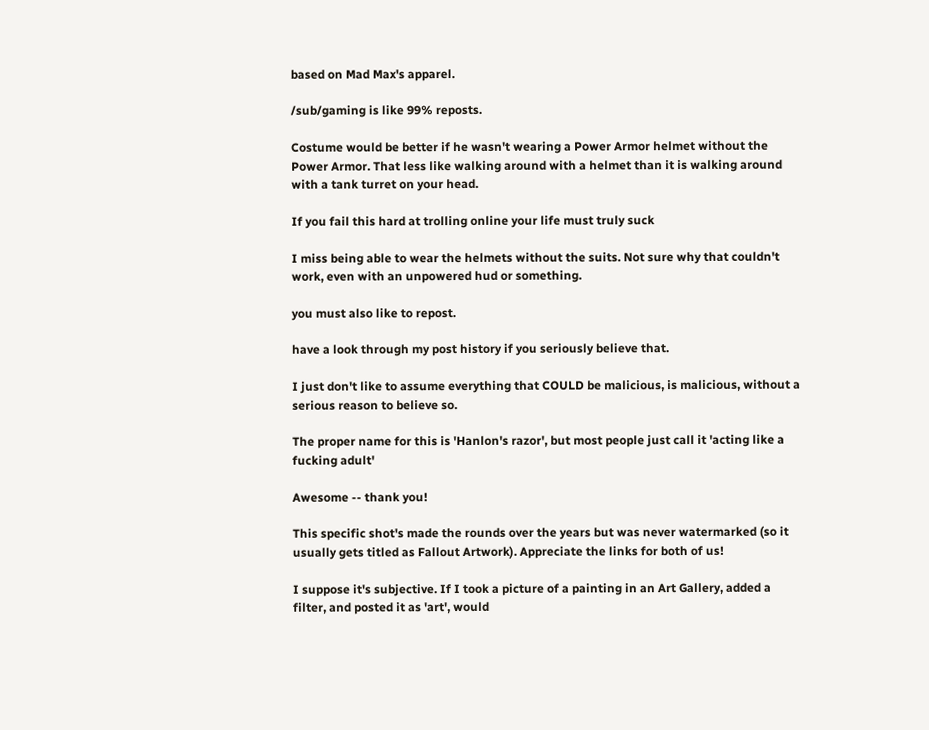based on Mad Max's apparel.

/sub/gaming is like 99% reposts.

Costume would be better if he wasn't wearing a Power Armor helmet without the Power Armor. That less like walking around with a helmet than it is walking around with a tank turret on your head.

If you fail this hard at trolling online your life must truly suck

I miss being able to wear the helmets without the suits. Not sure why that couldn't work, even with an unpowered hud or something.

you must also like to repost.

have a look through my post history if you seriously believe that.

I just don't like to assume everything that COULD be malicious, is malicious, without a serious reason to believe so.

The proper name for this is 'Hanlon's razor', but most people just call it 'acting like a fucking adult'

Awesome -- thank you!

This specific shot's made the rounds over the years but was never watermarked (so it usually gets titled as Fallout Artwork). Appreciate the links for both of us!

I suppose it's subjective. If I took a picture of a painting in an Art Gallery, added a filter, and posted it as 'art', would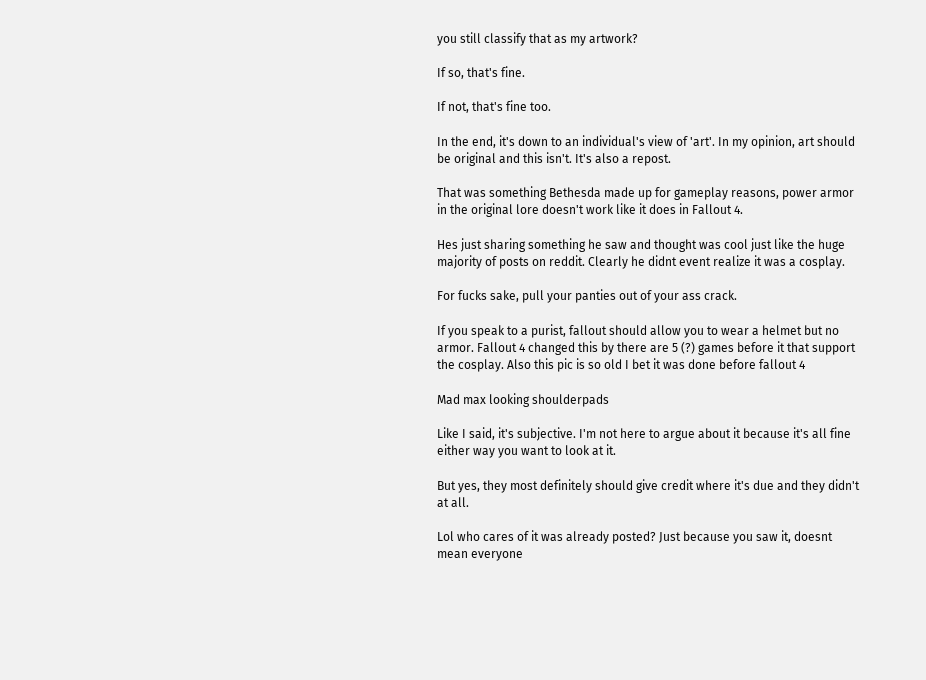you still classify that as my artwork?

If so, that's fine.

If not, that's fine too.

In the end, it's down to an individual's view of 'art'. In my opinion, art should be original and this isn't. It's also a repost.

That was something Bethesda made up for gameplay reasons, power armor in the original lore doesn't work like it does in Fallout 4.

Hes just sharing something he saw and thought was cool just like the huge majority of posts on reddit. Clearly he didnt event realize it was a cosplay.

For fucks sake, pull your panties out of your ass crack.

If you speak to a purist, fallout should allow you to wear a helmet but no armor. Fallout 4 changed this by there are 5 (?) games before it that support the cosplay. Also this pic is so old I bet it was done before fallout 4

Mad max looking shoulderpads

Like I said, it's subjective. I'm not here to argue about it because it's all fine either way you want to look at it.

But yes, they most definitely should give credit where it's due and they didn't at all.

Lol who cares of it was already posted? Just because you saw it, doesnt mean everyone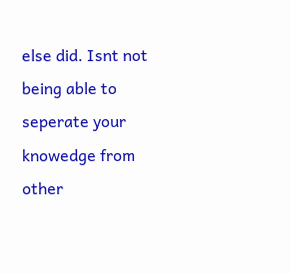else did. Isnt not being able to seperate your knowedge from other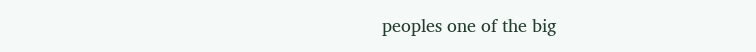peoples one of the big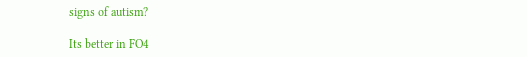signs of autism?

Its better in FO4